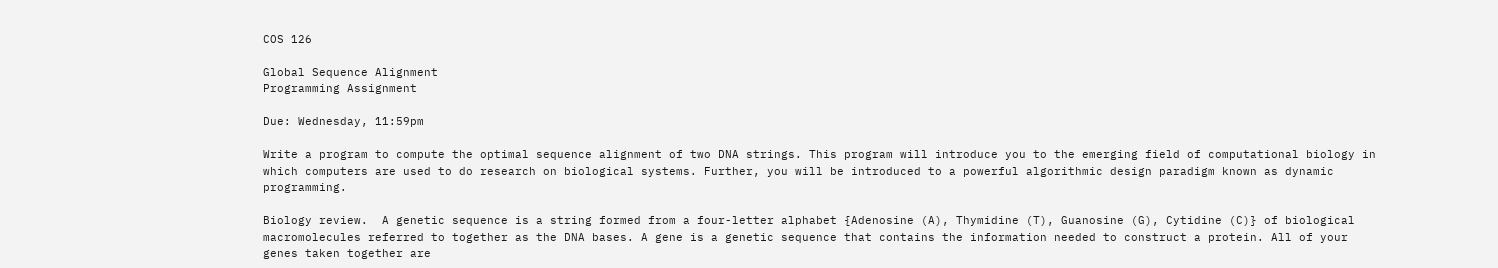COS 126

Global Sequence Alignment
Programming Assignment

Due: Wednesday, 11:59pm

Write a program to compute the optimal sequence alignment of two DNA strings. This program will introduce you to the emerging field of computational biology in which computers are used to do research on biological systems. Further, you will be introduced to a powerful algorithmic design paradigm known as dynamic programming.

Biology review.  A genetic sequence is a string formed from a four-letter alphabet {Adenosine (A), Thymidine (T), Guanosine (G), Cytidine (C)} of biological macromolecules referred to together as the DNA bases. A gene is a genetic sequence that contains the information needed to construct a protein. All of your genes taken together are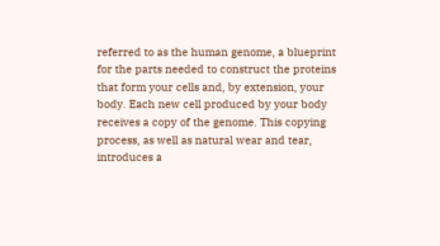referred to as the human genome, a blueprint for the parts needed to construct the proteins that form your cells and, by extension, your body. Each new cell produced by your body receives a copy of the genome. This copying process, as well as natural wear and tear, introduces a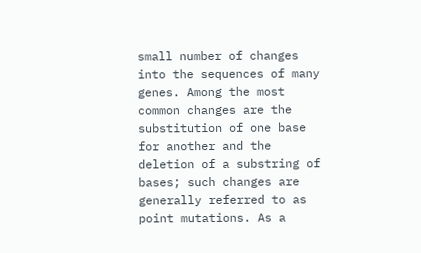small number of changes into the sequences of many genes. Among the most common changes are the substitution of one base for another and the deletion of a substring of bases; such changes are generally referred to as point mutations. As a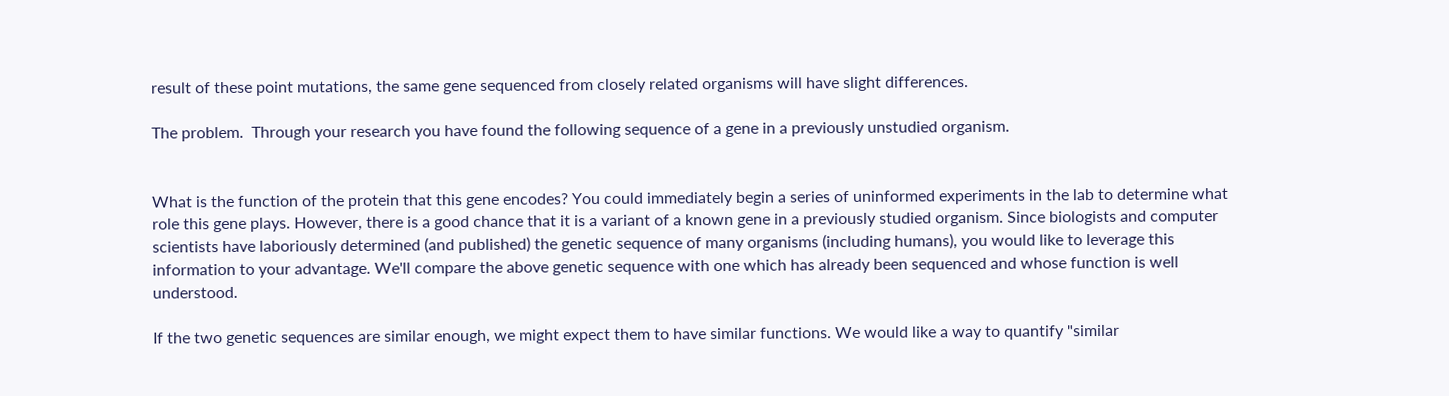result of these point mutations, the same gene sequenced from closely related organisms will have slight differences.

The problem.  Through your research you have found the following sequence of a gene in a previously unstudied organism.


What is the function of the protein that this gene encodes? You could immediately begin a series of uninformed experiments in the lab to determine what role this gene plays. However, there is a good chance that it is a variant of a known gene in a previously studied organism. Since biologists and computer scientists have laboriously determined (and published) the genetic sequence of many organisms (including humans), you would like to leverage this information to your advantage. We'll compare the above genetic sequence with one which has already been sequenced and whose function is well understood.

If the two genetic sequences are similar enough, we might expect them to have similar functions. We would like a way to quantify "similar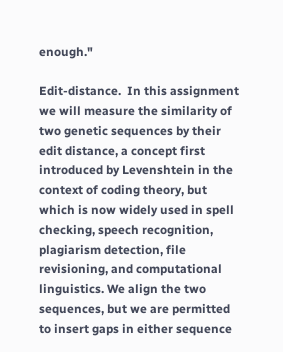enough."

Edit-distance.  In this assignment we will measure the similarity of two genetic sequences by their edit distance, a concept first introduced by Levenshtein in the context of coding theory, but which is now widely used in spell checking, speech recognition, plagiarism detection, file revisioning, and computational linguistics. We align the two sequences, but we are permitted to insert gaps in either sequence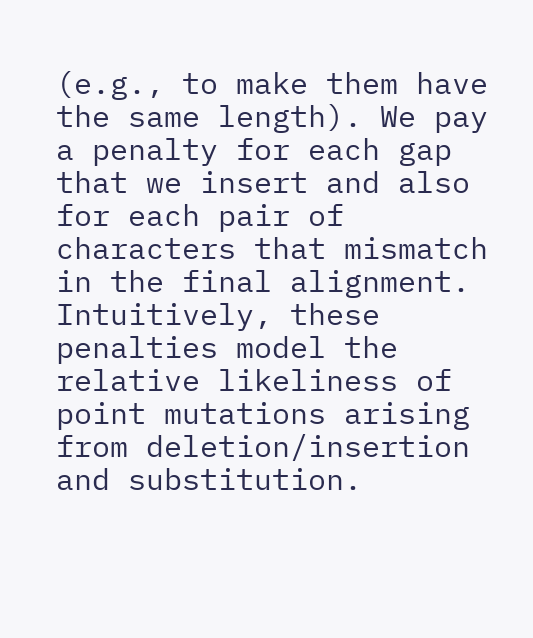(e.g., to make them have the same length). We pay a penalty for each gap that we insert and also for each pair of characters that mismatch in the final alignment. Intuitively, these penalties model the relative likeliness of point mutations arising from deletion/insertion and substitution.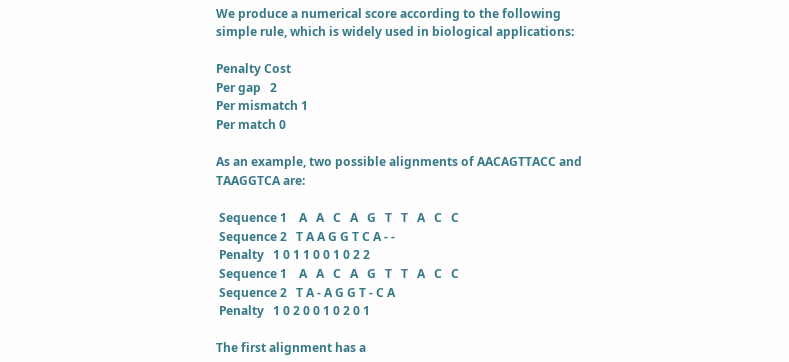We produce a numerical score according to the following simple rule, which is widely used in biological applications:

Penalty Cost
Per gap   2
Per mismatch 1
Per match 0

As an example, two possible alignments of AACAGTTACC and TAAGGTCA are:

 Sequence 1    A   A   C   A   G   T   T   A   C   C
 Sequence 2   T A A G G T C A - -
 Penalty   1 0 1 1 0 0 1 0 2 2
 Sequence 1    A   A   C   A   G   T   T   A   C   C
 Sequence 2   T A - A G G T - C A
 Penalty   1 0 2 0 0 1 0 2 0 1

The first alignment has a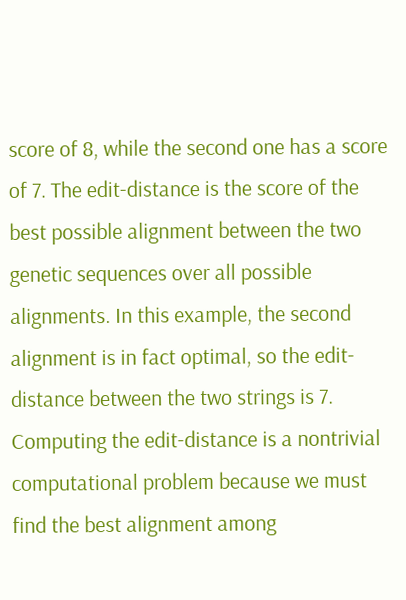score of 8, while the second one has a score of 7. The edit-distance is the score of the best possible alignment between the two genetic sequences over all possible alignments. In this example, the second alignment is in fact optimal, so the edit-distance between the two strings is 7. Computing the edit-distance is a nontrivial computational problem because we must find the best alignment among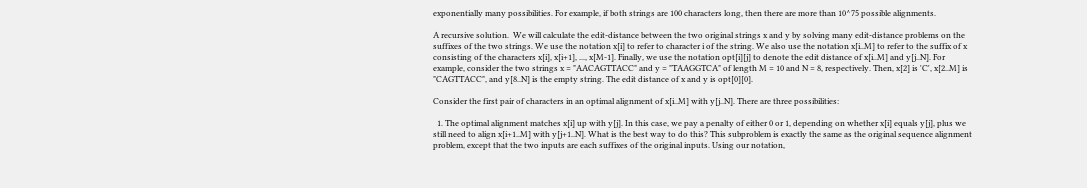exponentially many possibilities. For example, if both strings are 100 characters long, then there are more than 10^75 possible alignments.

A recursive solution.  We will calculate the edit-distance between the two original strings x and y by solving many edit-distance problems on the suffixes of the two strings. We use the notation x[i] to refer to character i of the string. We also use the notation x[i..M] to refer to the suffix of x consisting of the characters x[i], x[i+1], ..., x[M-1]. Finally, we use the notation opt[i][j] to denote the edit distance of x[i..M] and y[j..N]. For example, consider the two strings x = "AACAGTTACC" and y = "TAAGGTCA" of length M = 10 and N = 8, respectively. Then, x[2] is 'C', x[2..M] is "CAGTTACC", and y[8..N] is the empty string. The edit distance of x and y is opt[0][0].

Consider the first pair of characters in an optimal alignment of x[i..M] with y[j..N]. There are three possibilities:

  1. The optimal alignment matches x[i] up with y[j]. In this case, we pay a penalty of either 0 or 1, depending on whether x[i] equals y[j], plus we still need to align x[i+1..M] with y[j+1..N]. What is the best way to do this? This subproblem is exactly the same as the original sequence alignment problem, except that the two inputs are each suffixes of the original inputs. Using our notation,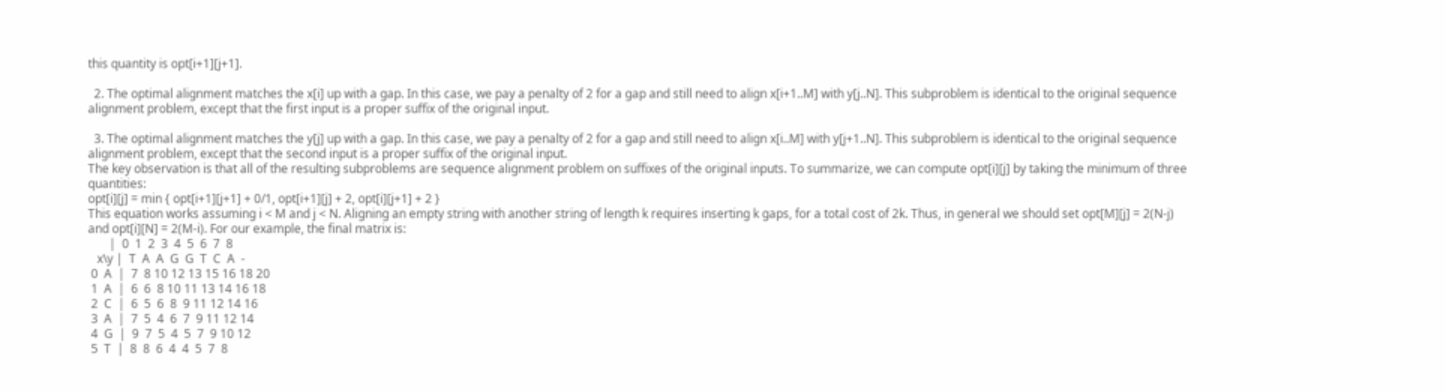this quantity is opt[i+1][j+1].

  2. The optimal alignment matches the x[i] up with a gap. In this case, we pay a penalty of 2 for a gap and still need to align x[i+1..M] with y[j..N]. This subproblem is identical to the original sequence alignment problem, except that the first input is a proper suffix of the original input.

  3. The optimal alignment matches the y[j] up with a gap. In this case, we pay a penalty of 2 for a gap and still need to align x[i..M] with y[j+1..N]. This subproblem is identical to the original sequence alignment problem, except that the second input is a proper suffix of the original input.
The key observation is that all of the resulting subproblems are sequence alignment problem on suffixes of the original inputs. To summarize, we can compute opt[i][j] by taking the minimum of three quantities:
opt[i][j] = min { opt[i+1][j+1] + 0/1, opt[i+1][j] + 2, opt[i][j+1] + 2 }
This equation works assuming i < M and j < N. Aligning an empty string with another string of length k requires inserting k gaps, for a total cost of 2k. Thus, in general we should set opt[M][j] = 2(N-j) and opt[i][N] = 2(M-i). For our example, the final matrix is:
       |  0  1  2  3  4  5  6  7  8
   x\y |  T  A  A  G  G  T  C  A  -
 0  A  |  7  8 10 12 13 15 16 18 20
 1  A  |  6  6  8 10 11 13 14 16 18
 2  C  |  6  5  6  8  9 11 12 14 16
 3  A  |  7  5  4  6  7  9 11 12 14
 4  G  |  9  7  5  4  5  7  9 10 12
 5  T  |  8  8  6  4  4  5  7  8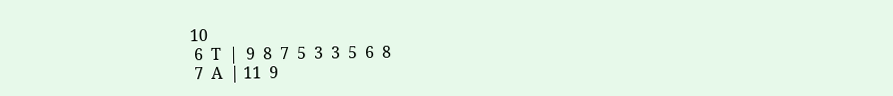10
 6  T  |  9  8  7  5  3  3  5  6  8
 7  A  | 11  9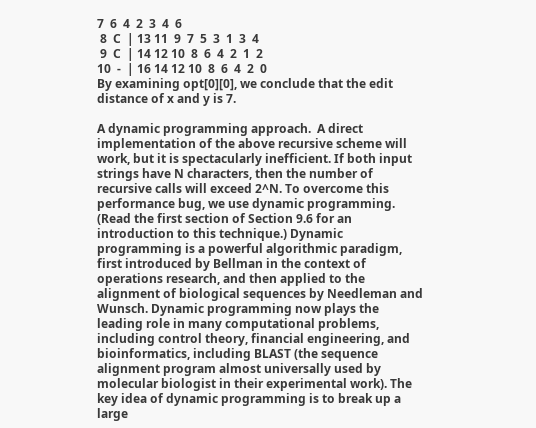7  6  4  2  3  4  6
 8  C  | 13 11  9  7  5  3  1  3  4
 9  C  | 14 12 10  8  6  4  2  1  2
10  -  | 16 14 12 10  8  6  4  2  0
By examining opt[0][0], we conclude that the edit distance of x and y is 7.

A dynamic programming approach.  A direct implementation of the above recursive scheme will work, but it is spectacularly inefficient. If both input strings have N characters, then the number of recursive calls will exceed 2^N. To overcome this performance bug, we use dynamic programming. (Read the first section of Section 9.6 for an introduction to this technique.) Dynamic programming is a powerful algorithmic paradigm, first introduced by Bellman in the context of operations research, and then applied to the alignment of biological sequences by Needleman and Wunsch. Dynamic programming now plays the leading role in many computational problems, including control theory, financial engineering, and bioinformatics, including BLAST (the sequence alignment program almost universally used by molecular biologist in their experimental work). The key idea of dynamic programming is to break up a large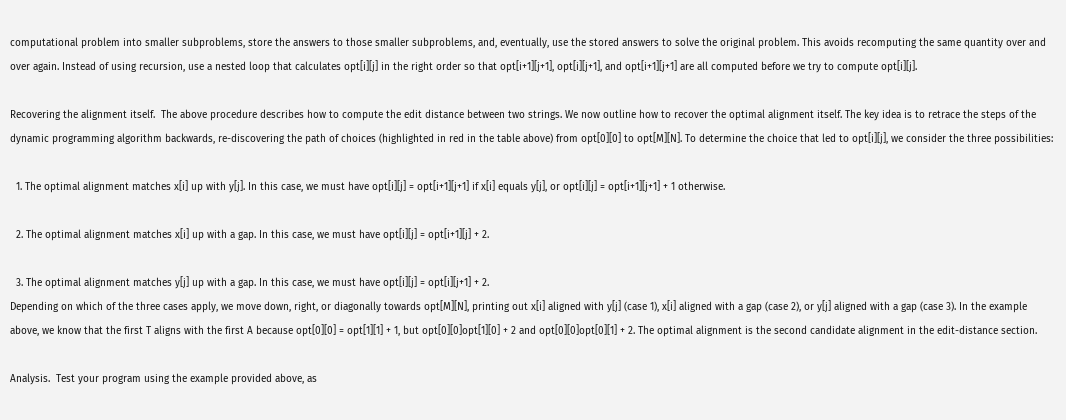computational problem into smaller subproblems, store the answers to those smaller subproblems, and, eventually, use the stored answers to solve the original problem. This avoids recomputing the same quantity over and over again. Instead of using recursion, use a nested loop that calculates opt[i][j] in the right order so that opt[i+1][j+1], opt[i][j+1], and opt[i+1][j+1] are all computed before we try to compute opt[i][j].

Recovering the alignment itself.  The above procedure describes how to compute the edit distance between two strings. We now outline how to recover the optimal alignment itself. The key idea is to retrace the steps of the dynamic programming algorithm backwards, re-discovering the path of choices (highlighted in red in the table above) from opt[0][0] to opt[M][N]. To determine the choice that led to opt[i][j], we consider the three possibilities:

  1. The optimal alignment matches x[i] up with y[j]. In this case, we must have opt[i][j] = opt[i+1][j+1] if x[i] equals y[j], or opt[i][j] = opt[i+1][j+1] + 1 otherwise.

  2. The optimal alignment matches x[i] up with a gap. In this case, we must have opt[i][j] = opt[i+1][j] + 2.

  3. The optimal alignment matches y[j] up with a gap. In this case, we must have opt[i][j] = opt[i][j+1] + 2.
Depending on which of the three cases apply, we move down, right, or diagonally towards opt[M][N], printing out x[i] aligned with y[j] (case 1), x[i] aligned with a gap (case 2), or y[j] aligned with a gap (case 3). In the example above, we know that the first T aligns with the first A because opt[0][0] = opt[1][1] + 1, but opt[0][0]opt[1][0] + 2 and opt[0][0]opt[0][1] + 2. The optimal alignment is the second candidate alignment in the edit-distance section.

Analysis.  Test your program using the example provided above, as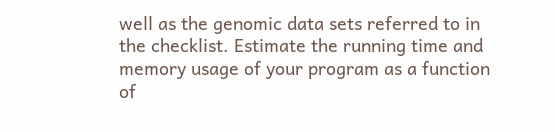well as the genomic data sets referred to in the checklist. Estimate the running time and memory usage of your program as a function of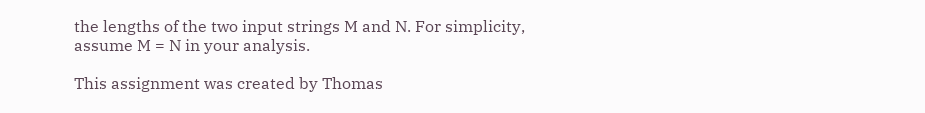the lengths of the two input strings M and N. For simplicity, assume M = N in your analysis.

This assignment was created by Thomas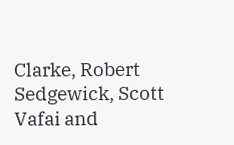Clarke, Robert Sedgewick, Scott Vafai and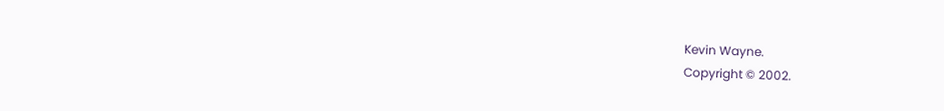Kevin Wayne.
Copyright © 2002.